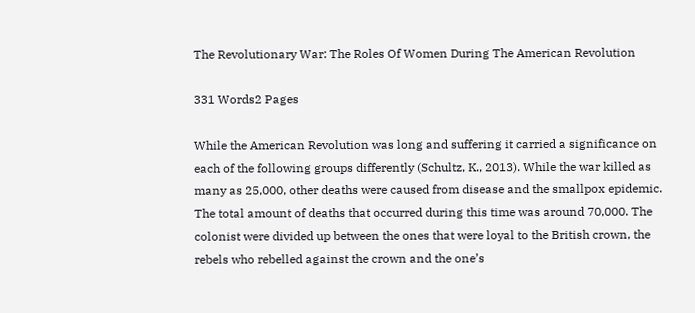The Revolutionary War: The Roles Of Women During The American Revolution

331 Words2 Pages

While the American Revolution was long and suffering it carried a significance on each of the following groups differently (Schultz, K., 2013). While the war killed as many as 25,000, other deaths were caused from disease and the smallpox epidemic. The total amount of deaths that occurred during this time was around 70,000. The colonist were divided up between the ones that were loyal to the British crown, the rebels who rebelled against the crown and the one’s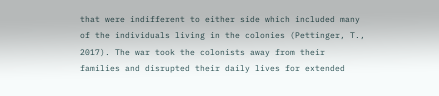that were indifferent to either side which included many of the individuals living in the colonies (Pettinger, T., 2017). The war took the colonists away from their families and disrupted their daily lives for extended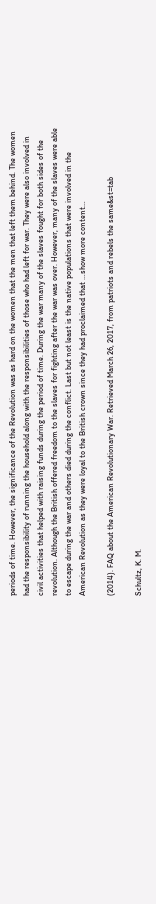periods of time. However, the significance of the Revolution was as hard on the women that the men that left them behind. The women had the responsibility of running the household along with the responsibilities of those who had left for war. They were also involved in civil activities that helped with raising funds during the period of time. During the war many of the slaves fought for both sides of the revolution. Although the British offered freedom to the slaves for fighting after the war was over. However, many of the slaves were able to escape during the war and others died during the conflict. Last but not least is the native populations that were involved in the American Revolution as they were loyal to the British crown since they had proclaimed that …show more content…

(2014). FAQ about the American Revolutionary War. Retrieved March 26, 2017, from patriots and rebels the same&st=tab

Schultz, K. M.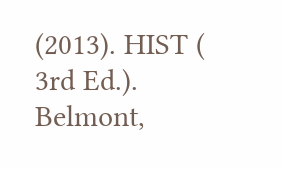(2013). HIST ( 3rd Ed.). Belmont,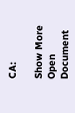CA:

Show More
Open Document